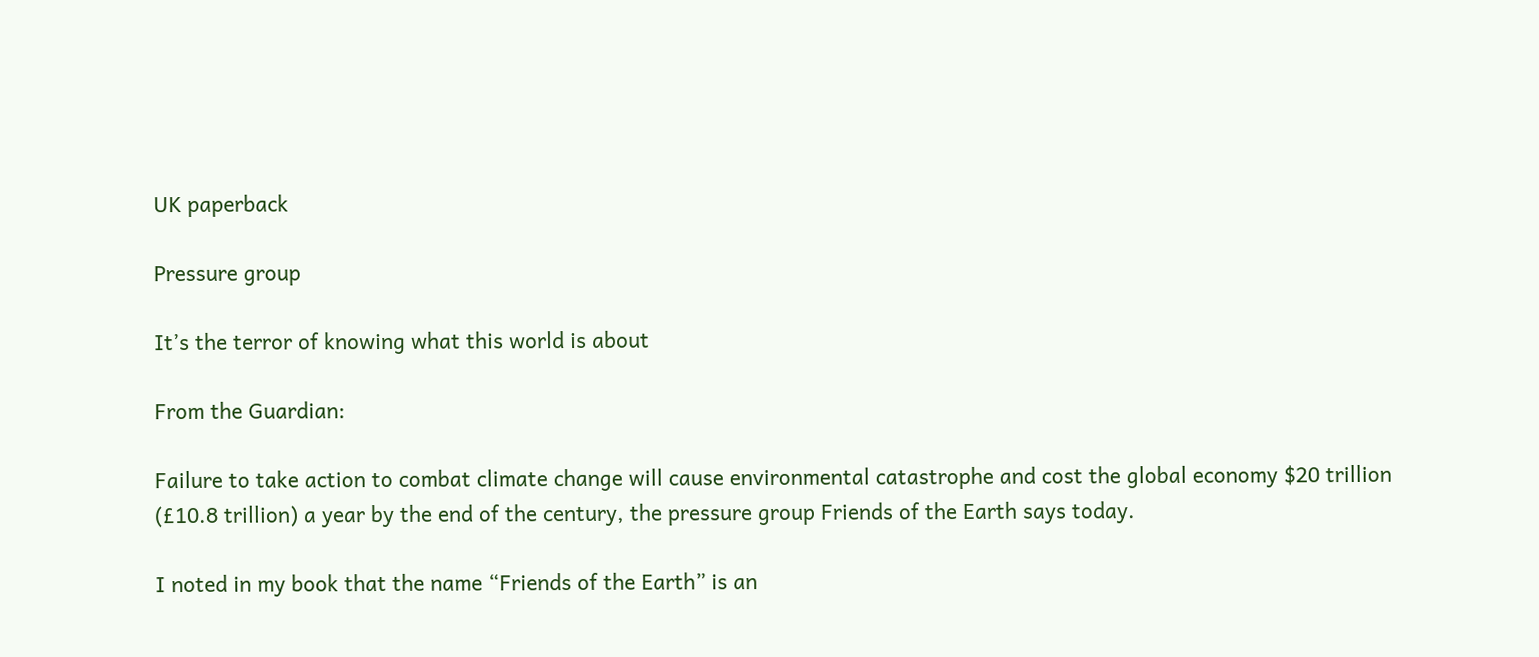UK paperback

Pressure group

It’s the terror of knowing what this world is about

From the Guardian:

Failure to take action to combat climate change will cause environmental catastrophe and cost the global economy $20 trillion (£10.8 trillion) a year by the end of the century, the pressure group Friends of the Earth says today.

I noted in my book that the name “Friends of the Earth” is an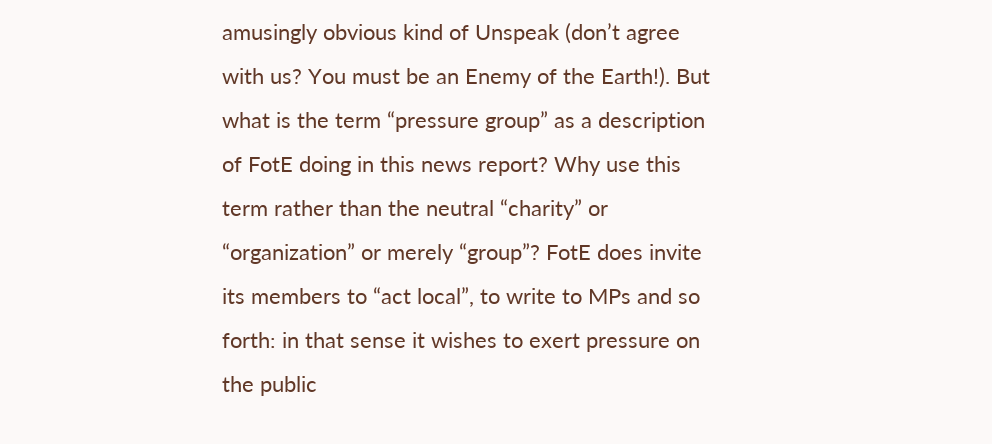amusingly obvious kind of Unspeak (don’t agree with us? You must be an Enemy of the Earth!). But what is the term “pressure group” as a description of FotE doing in this news report? Why use this term rather than the neutral “charity” or “organization” or merely “group”? FotE does invite its members to “act local”, to write to MPs and so forth: in that sense it wishes to exert pressure on the public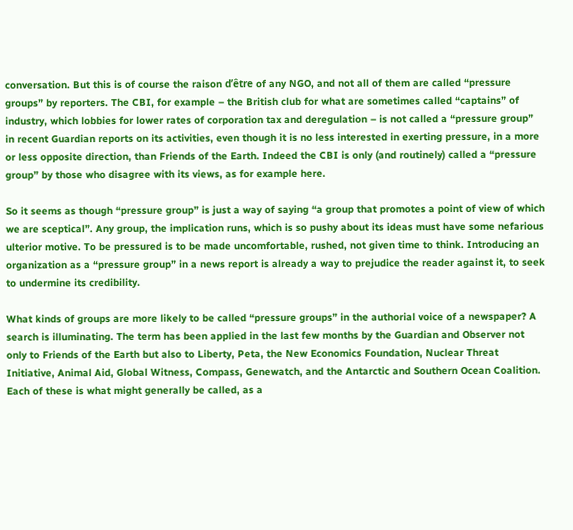conversation. But this is of course the raison d’être of any NGO, and not all of them are called “pressure groups” by reporters. The CBI, for example – the British club for what are sometimes called “captains” of industry, which lobbies for lower rates of corporation tax and deregulation – is not called a “pressure group” in recent Guardian reports on its activities, even though it is no less interested in exerting pressure, in a more or less opposite direction, than Friends of the Earth. Indeed the CBI is only (and routinely) called a “pressure group” by those who disagree with its views, as for example here.

So it seems as though “pressure group” is just a way of saying “a group that promotes a point of view of which we are sceptical”. Any group, the implication runs, which is so pushy about its ideas must have some nefarious ulterior motive. To be pressured is to be made uncomfortable, rushed, not given time to think. Introducing an organization as a “pressure group” in a news report is already a way to prejudice the reader against it, to seek to undermine its credibility.

What kinds of groups are more likely to be called “pressure groups” in the authorial voice of a newspaper? A search is illuminating. The term has been applied in the last few months by the Guardian and Observer not only to Friends of the Earth but also to Liberty, Peta, the New Economics Foundation, Nuclear Threat Initiative, Animal Aid, Global Witness, Compass, Genewatch, and the Antarctic and Southern Ocean Coalition. Each of these is what might generally be called, as a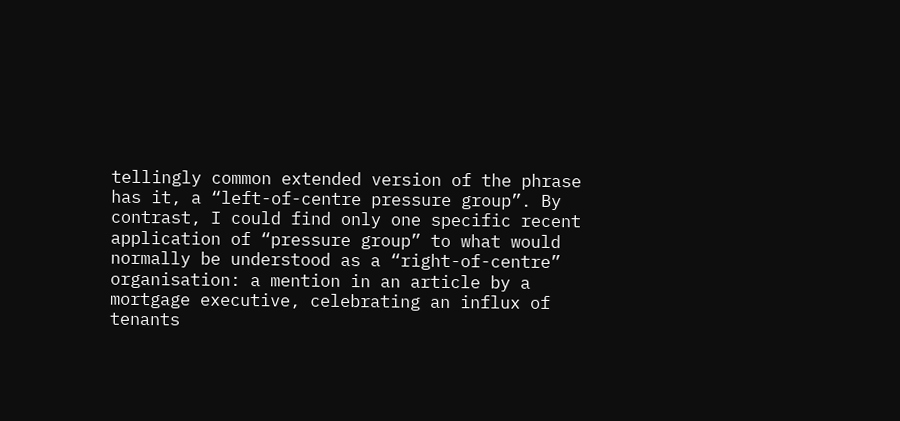tellingly common extended version of the phrase has it, a “left-of-centre pressure group”. By contrast, I could find only one specific recent application of “pressure group” to what would normally be understood as a “right-of-centre” organisation: a mention in an article by a mortgage executive, celebrating an influx of tenants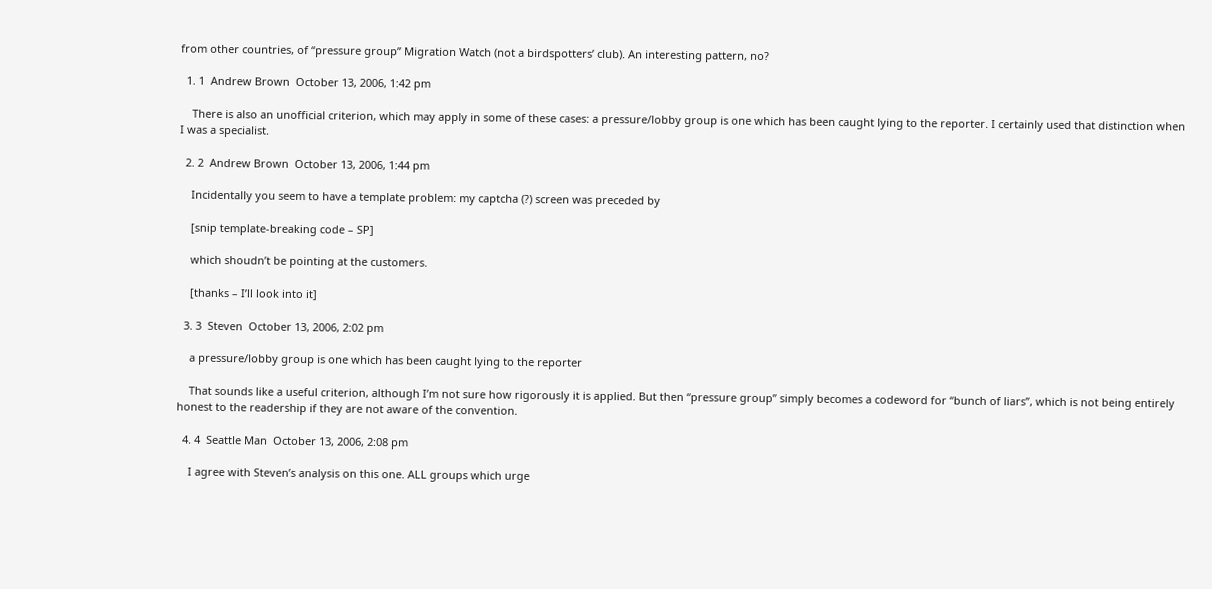from other countries, of “pressure group” Migration Watch (not a birdspotters’ club). An interesting pattern, no?

  1. 1  Andrew Brown  October 13, 2006, 1:42 pm

    There is also an unofficial criterion, which may apply in some of these cases: a pressure/lobby group is one which has been caught lying to the reporter. I certainly used that distinction when I was a specialist.

  2. 2  Andrew Brown  October 13, 2006, 1:44 pm

    Incidentally you seem to have a template problem: my captcha (?) screen was preceded by

    [snip template-breaking code – SP]

    which shoudn’t be pointing at the customers.

    [thanks – I’ll look into it]

  3. 3  Steven  October 13, 2006, 2:02 pm

    a pressure/lobby group is one which has been caught lying to the reporter

    That sounds like a useful criterion, although I’m not sure how rigorously it is applied. But then “pressure group” simply becomes a codeword for “bunch of liars”, which is not being entirely honest to the readership if they are not aware of the convention.

  4. 4  Seattle Man  October 13, 2006, 2:08 pm

    I agree with Steven’s analysis on this one. ALL groups which urge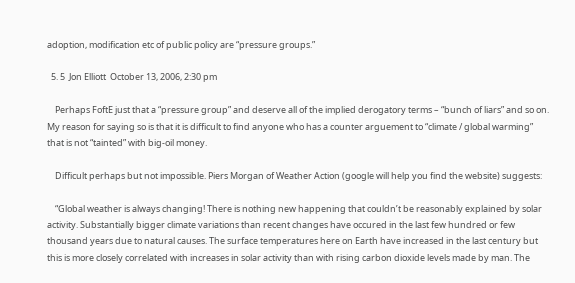adoption, modification etc of public policy are “pressure groups.”

  5. 5  Jon Elliott  October 13, 2006, 2:30 pm

    Perhaps FoftE just that a “pressure group” and deserve all of the implied derogatory terms – “bunch of liars” and so on. My reason for saying so is that it is difficult to find anyone who has a counter arguement to “climate / global warming” that is not “tainted” with big-oil money.

    Difficult perhaps but not impossible. Piers Morgan of Weather Action (google will help you find the website) suggests:

    “Global weather is always changing! There is nothing new happening that couldn’t be reasonably explained by solar activity. Substantially bigger climate variations than recent changes have occured in the last few hundred or few thousand years due to natural causes. The surface temperatures here on Earth have increased in the last century but this is more closely correlated with increases in solar activity than with rising carbon dioxide levels made by man. The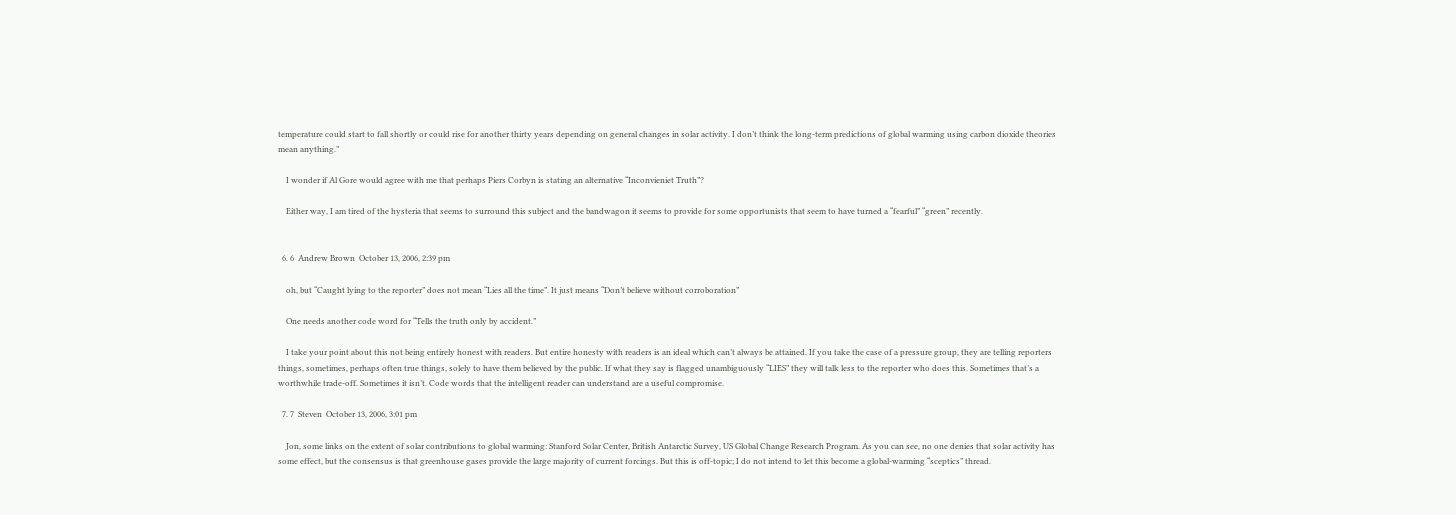temperature could start to fall shortly or could rise for another thirty years depending on general changes in solar activity. I don’t think the long-term predictions of global warming using carbon dioxide theories mean anything.”

    I wonder if Al Gore would agree with me that perhaps Piers Corbyn is stating an alternative “Inconvieniet Truth”?

    Either way, I am tired of the hysteria that seems to surround this subject and the bandwagon it seems to provide for some opportunists that seem to have turned a “fearful” “green” recently.


  6. 6  Andrew Brown  October 13, 2006, 2:39 pm

    oh, but “Caught lying to the reporter” does not mean “Lies all the time”. It just means “Don’t believe without corroboration”

    One needs another code word for “Tells the truth only by accident.”

    I take your point about this not being entirely honest with readers. But entire honesty with readers is an ideal which can’t always be attained. If you take the case of a pressure group, they are telling reporters things, sometimes, perhaps often true things, solely to have them believed by the public. If what they say is flagged unambiguously “LIES” they will talk less to the reporter who does this. Sometimes that’s a worthwhile trade-off. Sometimes it isn’t. Code words that the intelligent reader can understand are a useful compromise.

  7. 7  Steven  October 13, 2006, 3:01 pm

    Jon, some links on the extent of solar contributions to global warming: Stanford Solar Center, British Antarctic Survey, US Global Change Research Program. As you can see, no one denies that solar activity has some effect, but the consensus is that greenhouse gases provide the large majority of current forcings. But this is off-topic; I do not intend to let this become a global-warming “sceptics” thread.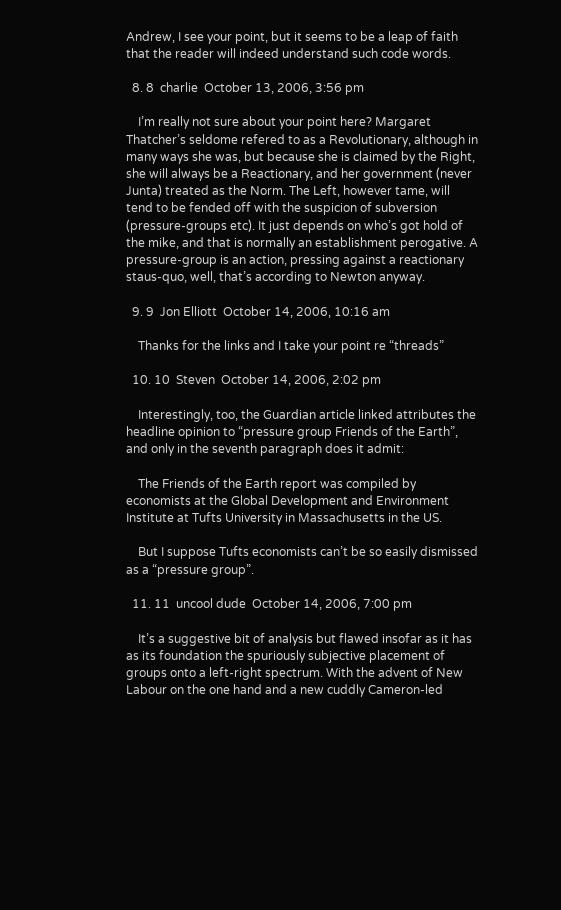Andrew, I see your point, but it seems to be a leap of faith that the reader will indeed understand such code words.

  8. 8  charlie  October 13, 2006, 3:56 pm

    I’m really not sure about your point here? Margaret Thatcher’s seldome refered to as a Revolutionary, although in many ways she was, but because she is claimed by the Right, she will always be a Reactionary, and her government (never Junta) treated as the Norm. The Left, however tame, will tend to be fended off with the suspicion of subversion (pressure-groups etc). It just depends on who’s got hold of the mike, and that is normally an establishment perogative. A pressure-group is an action, pressing against a reactionary staus-quo, well, that’s according to Newton anyway.

  9. 9  Jon Elliott  October 14, 2006, 10:16 am

    Thanks for the links and I take your point re “threads”

  10. 10  Steven  October 14, 2006, 2:02 pm

    Interestingly, too, the Guardian article linked attributes the headline opinion to “pressure group Friends of the Earth”, and only in the seventh paragraph does it admit:

    The Friends of the Earth report was compiled by economists at the Global Development and Environment Institute at Tufts University in Massachusetts in the US.

    But I suppose Tufts economists can’t be so easily dismissed as a “pressure group”.

  11. 11  uncool dude  October 14, 2006, 7:00 pm

    It’s a suggestive bit of analysis but flawed insofar as it has as its foundation the spuriously subjective placement of groups onto a left-right spectrum. With the advent of New Labour on the one hand and a new cuddly Cameron-led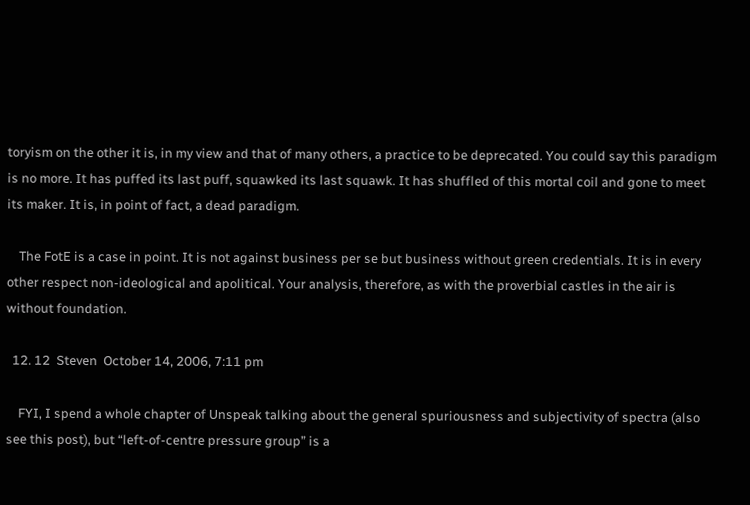toryism on the other it is, in my view and that of many others, a practice to be deprecated. You could say this paradigm is no more. It has puffed its last puff, squawked its last squawk. It has shuffled of this mortal coil and gone to meet its maker. It is, in point of fact, a dead paradigm.

    The FotE is a case in point. It is not against business per se but business without green credentials. It is in every other respect non-ideological and apolitical. Your analysis, therefore, as with the proverbial castles in the air is without foundation.

  12. 12  Steven  October 14, 2006, 7:11 pm

    FYI, I spend a whole chapter of Unspeak talking about the general spuriousness and subjectivity of spectra (also see this post), but “left-of-centre pressure group” is a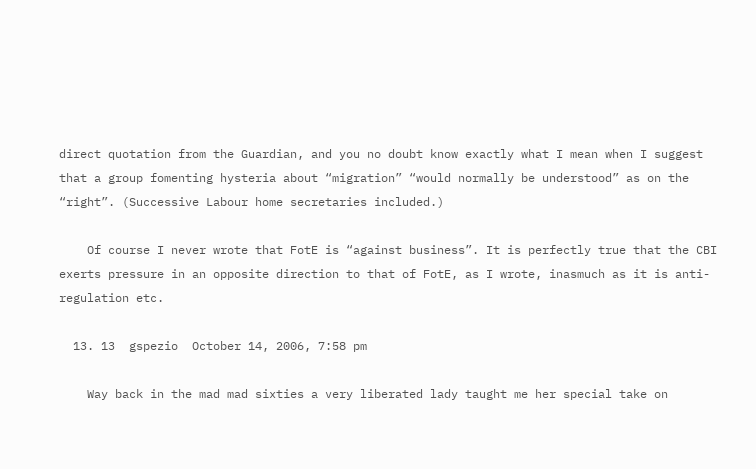direct quotation from the Guardian, and you no doubt know exactly what I mean when I suggest that a group fomenting hysteria about “migration” “would normally be understood” as on the “right”. (Successive Labour home secretaries included.)

    Of course I never wrote that FotE is “against business”. It is perfectly true that the CBI exerts pressure in an opposite direction to that of FotE, as I wrote, inasmuch as it is anti-regulation etc.

  13. 13  gspezio  October 14, 2006, 7:58 pm

    Way back in the mad mad sixties a very liberated lady taught me her special take on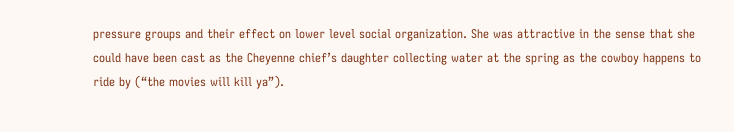pressure groups and their effect on lower level social organization. She was attractive in the sense that she could have been cast as the Cheyenne chief’s daughter collecting water at the spring as the cowboy happens to ride by (“the movies will kill ya”).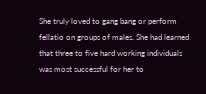She truly loved to gang bang or perform fellatio on groups of males. She had learned that three to five hard working individuals was most successful for her to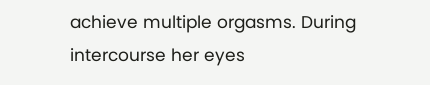achieve multiple orgasms. During intercourse her eyes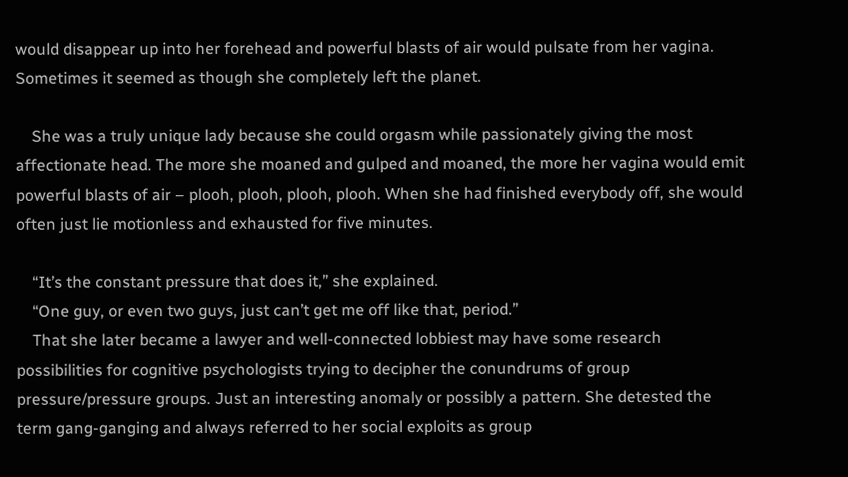would disappear up into her forehead and powerful blasts of air would pulsate from her vagina. Sometimes it seemed as though she completely left the planet.

    She was a truly unique lady because she could orgasm while passionately giving the most affectionate head. The more she moaned and gulped and moaned, the more her vagina would emit powerful blasts of air – plooh, plooh, plooh, plooh. When she had finished everybody off, she would often just lie motionless and exhausted for five minutes.

    “It’s the constant pressure that does it,” she explained.
    “One guy, or even two guys, just can’t get me off like that, period.”
    That she later became a lawyer and well-connected lobbiest may have some research possibilities for cognitive psychologists trying to decipher the conundrums of group pressure/pressure groups. Just an interesting anomaly or possibly a pattern. She detested the term gang-ganging and always referred to her social exploits as group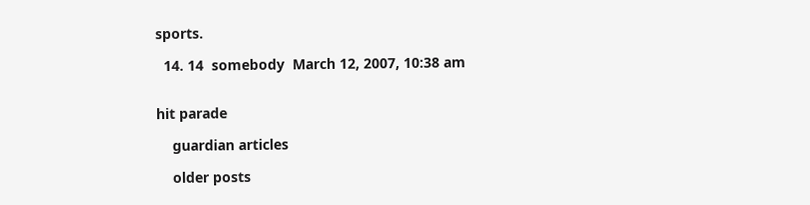sports.

  14. 14  somebody  March 12, 2007, 10:38 am


hit parade

    guardian articles

    older posts